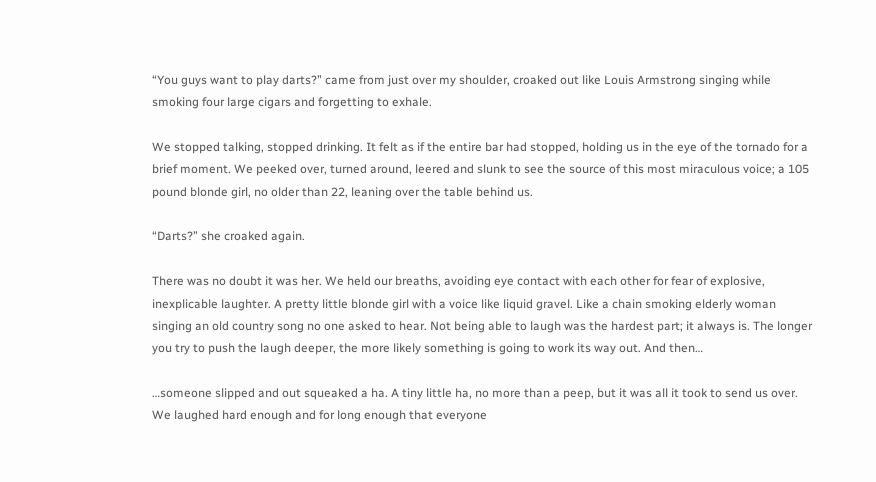“You guys want to play darts?” came from just over my shoulder, croaked out like Louis Armstrong singing while smoking four large cigars and forgetting to exhale.

We stopped talking, stopped drinking. It felt as if the entire bar had stopped, holding us in the eye of the tornado for a brief moment. We peeked over, turned around, leered and slunk to see the source of this most miraculous voice; a 105 pound blonde girl, no older than 22, leaning over the table behind us.

“Darts?” she croaked again.

There was no doubt it was her. We held our breaths, avoiding eye contact with each other for fear of explosive, inexplicable laughter. A pretty little blonde girl with a voice like liquid gravel. Like a chain smoking elderly woman singing an old country song no one asked to hear. Not being able to laugh was the hardest part; it always is. The longer you try to push the laugh deeper, the more likely something is going to work its way out. And then…

…someone slipped and out squeaked a ha. A tiny little ha, no more than a peep, but it was all it took to send us over. We laughed hard enough and for long enough that everyone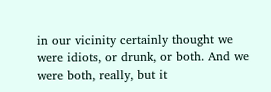in our vicinity certainly thought we were idiots, or drunk, or both. And we were both, really, but it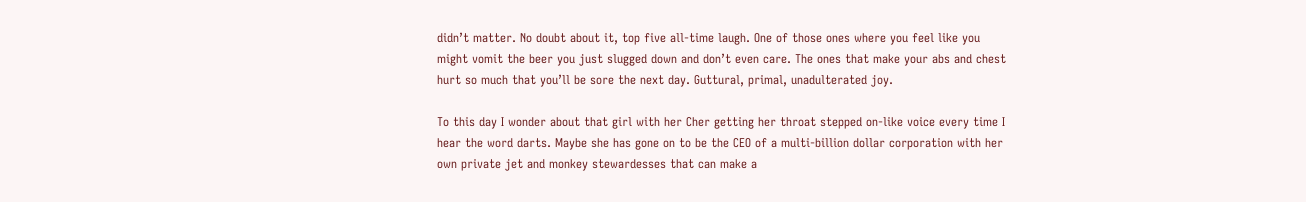didn’t matter. No doubt about it, top five all-time laugh. One of those ones where you feel like you might vomit the beer you just slugged down and don’t even care. The ones that make your abs and chest hurt so much that you’ll be sore the next day. Guttural, primal, unadulterated joy.

To this day I wonder about that girl with her Cher getting her throat stepped on-like voice every time I hear the word darts. Maybe she has gone on to be the CEO of a multi-billion dollar corporation with her own private jet and monkey stewardesses that can make a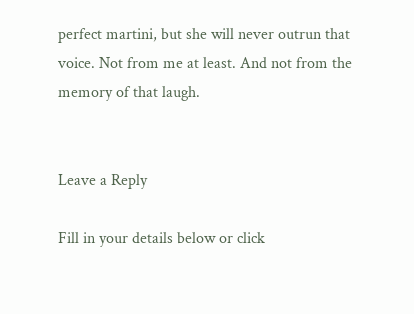perfect martini, but she will never outrun that voice. Not from me at least. And not from the memory of that laugh.


Leave a Reply

Fill in your details below or click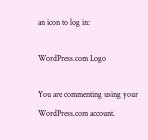an icon to log in:

WordPress.com Logo

You are commenting using your WordPress.com account.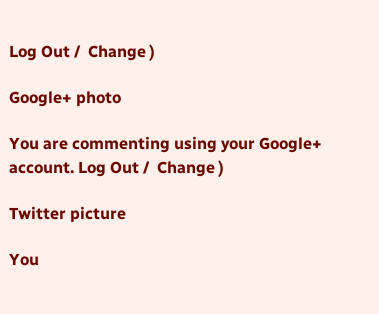Log Out /  Change )

Google+ photo

You are commenting using your Google+ account. Log Out /  Change )

Twitter picture

You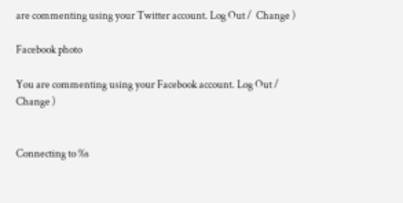are commenting using your Twitter account. Log Out /  Change )

Facebook photo

You are commenting using your Facebook account. Log Out /  Change )


Connecting to %s